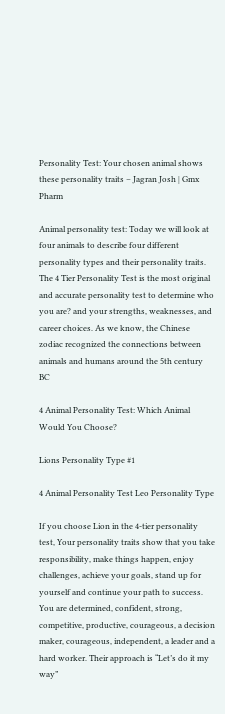Personality Test: Your chosen animal shows these personality traits – Jagran Josh | Gmx Pharm

Animal personality test: Today we will look at four animals to describe four different personality types and their personality traits. The 4 Tier Personality Test is the most original and accurate personality test to determine who you are? and your strengths, weaknesses, and career choices. As we know, the Chinese zodiac recognized the connections between animals and humans around the 5th century BC

4 Animal Personality Test: Which Animal Would You Choose?

Lions Personality Type #1

4 Animal Personality Test Leo Personality Type

If you choose Lion in the 4-tier personality test, Your personality traits show that you take responsibility, make things happen, enjoy challenges, achieve your goals, stand up for yourself and continue your path to success. You are determined, confident, strong, competitive, productive, courageous, a decision maker, courageous, independent, a leader and a hard worker. Their approach is “Let’s do it my way”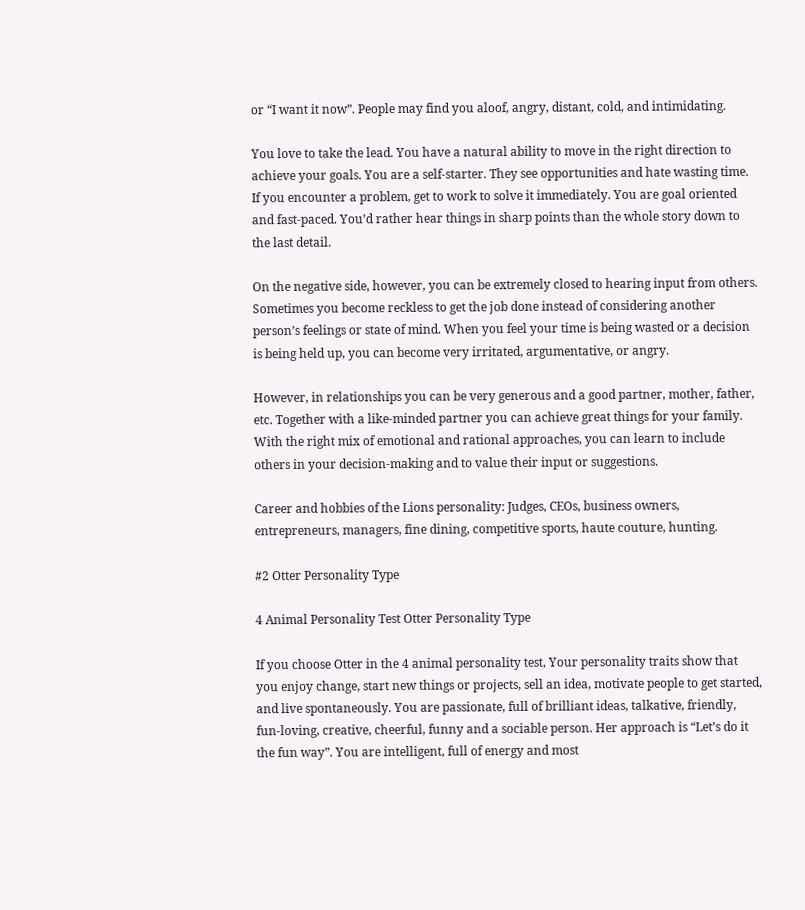or “I want it now”. People may find you aloof, angry, distant, cold, and intimidating.

You love to take the lead. You have a natural ability to move in the right direction to achieve your goals. You are a self-starter. They see opportunities and hate wasting time. If you encounter a problem, get to work to solve it immediately. You are goal oriented and fast-paced. You’d rather hear things in sharp points than the whole story down to the last detail.

On the negative side, however, you can be extremely closed to hearing input from others. Sometimes you become reckless to get the job done instead of considering another person’s feelings or state of mind. When you feel your time is being wasted or a decision is being held up, you can become very irritated, argumentative, or angry.

However, in relationships you can be very generous and a good partner, mother, father, etc. Together with a like-minded partner you can achieve great things for your family. With the right mix of emotional and rational approaches, you can learn to include others in your decision-making and to value their input or suggestions.

Career and hobbies of the Lions personality: Judges, CEOs, business owners, entrepreneurs, managers, fine dining, competitive sports, haute couture, hunting.

#2 Otter Personality Type

4 Animal Personality Test Otter Personality Type

If you choose Otter in the 4 animal personality test, Your personality traits show that you enjoy change, start new things or projects, sell an idea, motivate people to get started, and live spontaneously. You are passionate, full of brilliant ideas, talkative, friendly, fun-loving, creative, cheerful, funny and a sociable person. Her approach is “Let’s do it the fun way”. You are intelligent, full of energy and most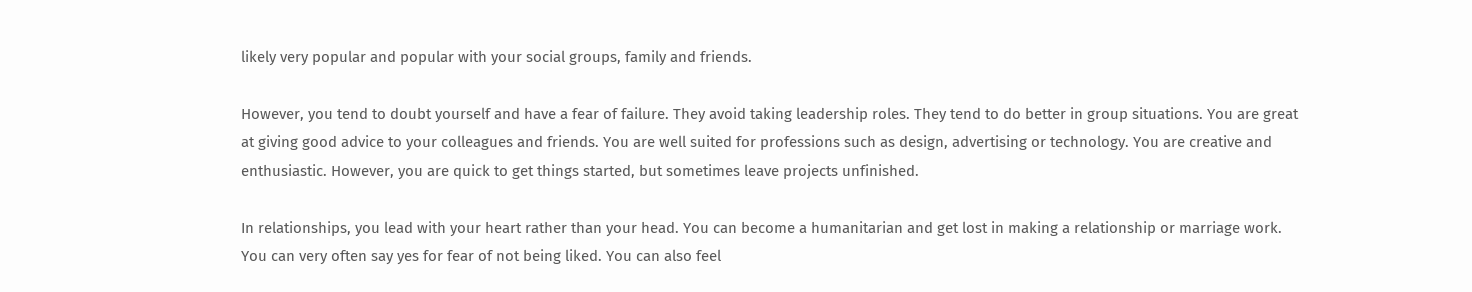likely very popular and popular with your social groups, family and friends.

However, you tend to doubt yourself and have a fear of failure. They avoid taking leadership roles. They tend to do better in group situations. You are great at giving good advice to your colleagues and friends. You are well suited for professions such as design, advertising or technology. You are creative and enthusiastic. However, you are quick to get things started, but sometimes leave projects unfinished.

In relationships, you lead with your heart rather than your head. You can become a humanitarian and get lost in making a relationship or marriage work. You can very often say yes for fear of not being liked. You can also feel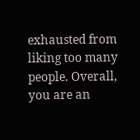exhausted from liking too many people. Overall, you are an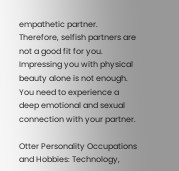empathetic partner. Therefore, selfish partners are not a good fit for you. Impressing you with physical beauty alone is not enough. You need to experience a deep emotional and sexual connection with your partner.

Otter Personality Occupations and Hobbies: Technology,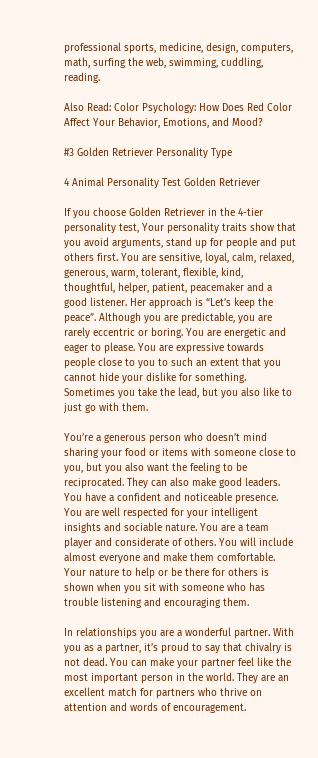professional sports, medicine, design, computers, math, surfing the web, swimming, cuddling, reading.

Also Read: Color Psychology: How Does Red Color Affect Your Behavior, Emotions, and Mood?

#3 Golden Retriever Personality Type

4 Animal Personality Test Golden Retriever

If you choose Golden Retriever in the 4-tier personality test, Your personality traits show that you avoid arguments, stand up for people and put others first. You are sensitive, loyal, calm, relaxed, generous, warm, tolerant, flexible, kind, thoughtful, helper, patient, peacemaker and a good listener. Her approach is “Let’s keep the peace”. Although you are predictable, you are rarely eccentric or boring. You are energetic and eager to please. You are expressive towards people close to you to such an extent that you cannot hide your dislike for something. Sometimes you take the lead, but you also like to just go with them.

You’re a generous person who doesn’t mind sharing your food or items with someone close to you, but you also want the feeling to be reciprocated. They can also make good leaders. You have a confident and noticeable presence. You are well respected for your intelligent insights and sociable nature. You are a team player and considerate of others. You will include almost everyone and make them comfortable. Your nature to help or be there for others is shown when you sit with someone who has trouble listening and encouraging them.

In relationships you are a wonderful partner. With you as a partner, it’s proud to say that chivalry is not dead. You can make your partner feel like the most important person in the world. They are an excellent match for partners who thrive on attention and words of encouragement.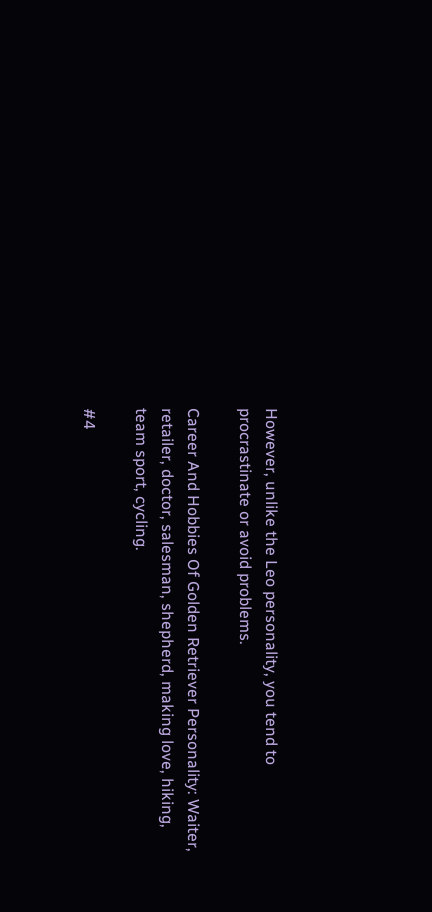However, unlike the Leo personality, you tend to procrastinate or avoid problems.

Career And Hobbies Of Golden Retriever Personality: Waiter, retailer, doctor, salesman, shepherd, making love, hiking, team sport, cycling.

#4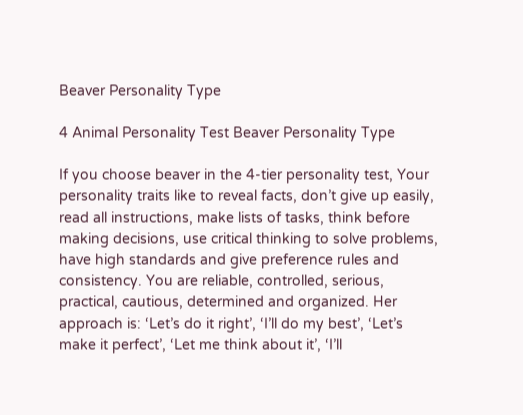Beaver Personality Type

4 Animal Personality Test Beaver Personality Type

If you choose beaver in the 4-tier personality test, Your personality traits like to reveal facts, don’t give up easily, read all instructions, make lists of tasks, think before making decisions, use critical thinking to solve problems, have high standards and give preference rules and consistency. You are reliable, controlled, serious, practical, cautious, determined and organized. Her approach is: ‘Let’s do it right’, ‘I’ll do my best’, ‘Let’s make it perfect’, ‘Let me think about it’, ‘I’ll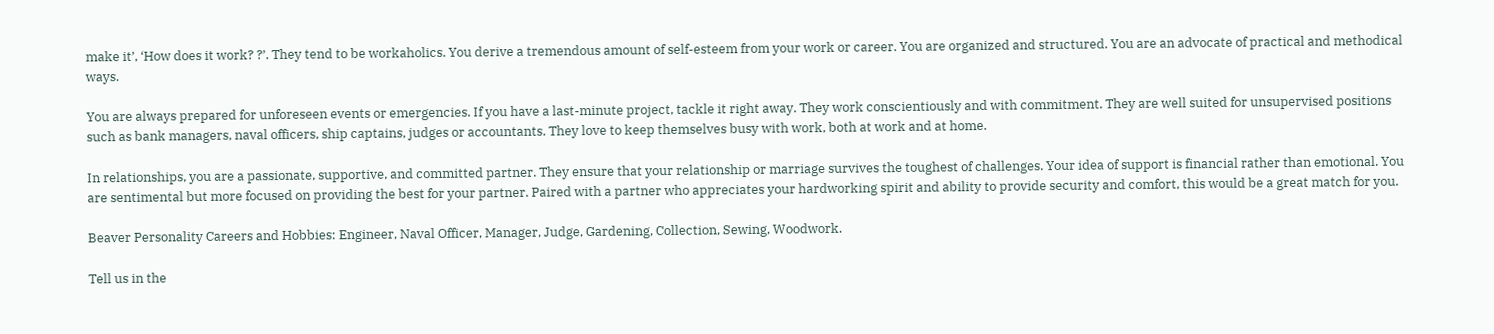make it’, ‘How does it work? ?’. They tend to be workaholics. You derive a tremendous amount of self-esteem from your work or career. You are organized and structured. You are an advocate of practical and methodical ways.

You are always prepared for unforeseen events or emergencies. If you have a last-minute project, tackle it right away. They work conscientiously and with commitment. They are well suited for unsupervised positions such as bank managers, naval officers, ship captains, judges or accountants. They love to keep themselves busy with work, both at work and at home.

In relationships, you are a passionate, supportive, and committed partner. They ensure that your relationship or marriage survives the toughest of challenges. Your idea of support is financial rather than emotional. You are sentimental but more focused on providing the best for your partner. Paired with a partner who appreciates your hardworking spirit and ability to provide security and comfort, this would be a great match for you.

Beaver Personality Careers and Hobbies: Engineer, Naval Officer, Manager, Judge, Gardening, Collection, Sewing, Woodwork.

Tell us in the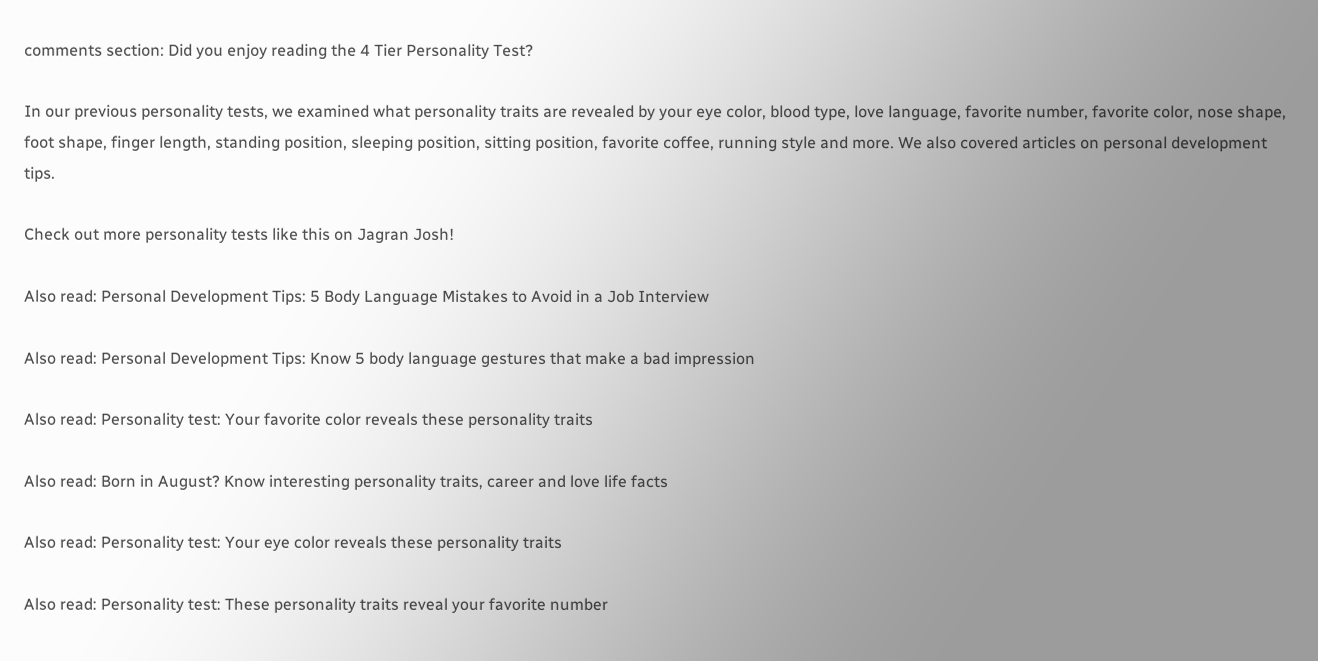comments section: Did you enjoy reading the 4 Tier Personality Test?

In our previous personality tests, we examined what personality traits are revealed by your eye color, blood type, love language, favorite number, favorite color, nose shape, foot shape, finger length, standing position, sleeping position, sitting position, favorite coffee, running style and more. We also covered articles on personal development tips.

Check out more personality tests like this on Jagran Josh!

Also read: Personal Development Tips: 5 Body Language Mistakes to Avoid in a Job Interview

Also read: Personal Development Tips: Know 5 body language gestures that make a bad impression

Also read: Personality test: Your favorite color reveals these personality traits

Also read: Born in August? Know interesting personality traits, career and love life facts

Also read: Personality test: Your eye color reveals these personality traits

Also read: Personality test: These personality traits reveal your favorite number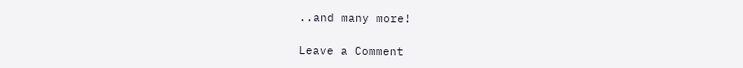..and many more!

Leave a Comment